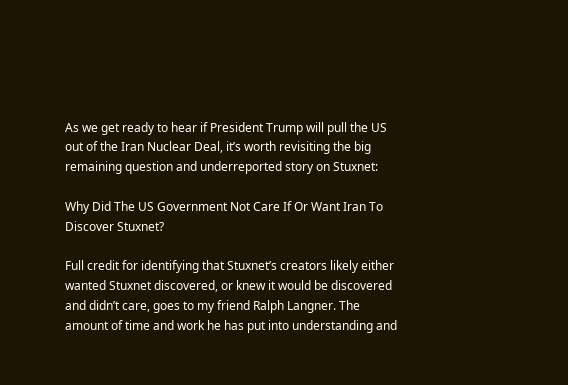As we get ready to hear if President Trump will pull the US out of the Iran Nuclear Deal, it’s worth revisiting the big remaining question and underreported story on Stuxnet:

Why Did The US Government Not Care If Or Want Iran To Discover Stuxnet?

Full credit for identifying that Stuxnet’s creators likely either wanted Stuxnet discovered, or knew it would be discovered and didn’t care, goes to my friend Ralph Langner. The amount of time and work he has put into understanding and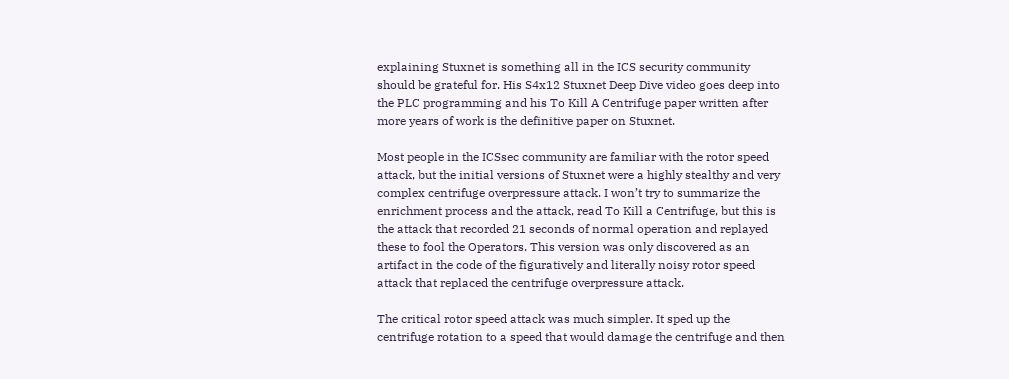explaining Stuxnet is something all in the ICS security community should be grateful for. His S4x12 Stuxnet Deep Dive video goes deep into the PLC programming and his To Kill A Centrifuge paper written after more years of work is the definitive paper on Stuxnet.

Most people in the ICSsec community are familiar with the rotor speed attack, but the initial versions of Stuxnet were a highly stealthy and very complex centrifuge overpressure attack. I won’t try to summarize the enrichment process and the attack, read To Kill a Centrifuge, but this is the attack that recorded 21 seconds of normal operation and replayed these to fool the Operators. This version was only discovered as an artifact in the code of the figuratively and literally noisy rotor speed attack that replaced the centrifuge overpressure attack.

The critical rotor speed attack was much simpler. It sped up the centrifuge rotation to a speed that would damage the centrifuge and then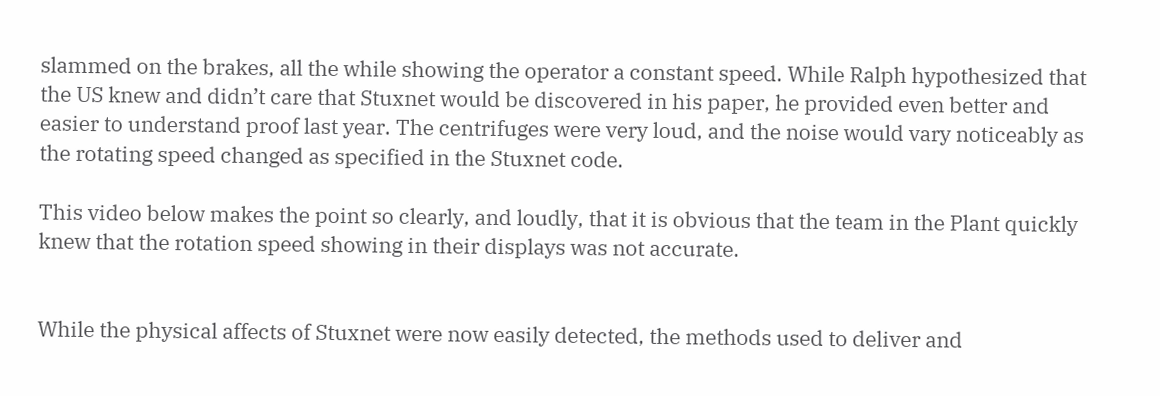slammed on the brakes, all the while showing the operator a constant speed. While Ralph hypothesized that the US knew and didn’t care that Stuxnet would be discovered in his paper, he provided even better and easier to understand proof last year. The centrifuges were very loud, and the noise would vary noticeably as the rotating speed changed as specified in the Stuxnet code.

This video below makes the point so clearly, and loudly, that it is obvious that the team in the Plant quickly knew that the rotation speed showing in their displays was not accurate.


While the physical affects of Stuxnet were now easily detected, the methods used to deliver and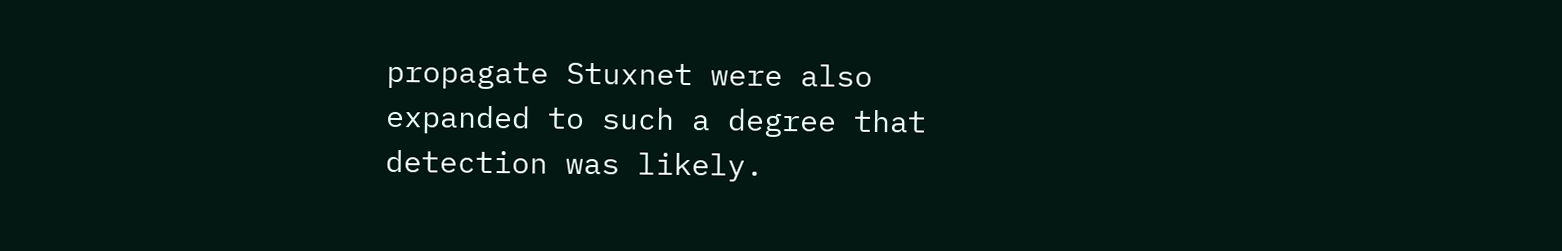propagate Stuxnet were also expanded to such a degree that detection was likely.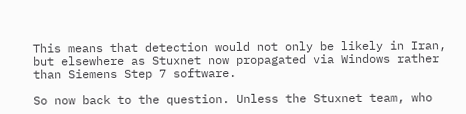This means that detection would not only be likely in Iran, but elsewhere as Stuxnet now propagated via Windows rather than Siemens Step 7 software.

So now back to the question. Unless the Stuxnet team, who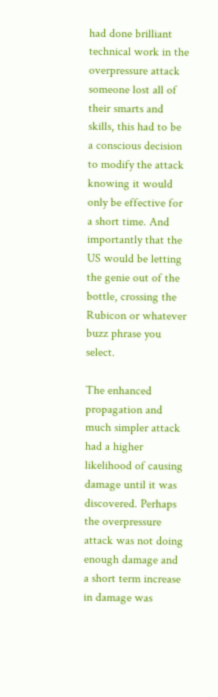had done brilliant technical work in the overpressure attack someone lost all of their smarts and skills, this had to be a conscious decision to modify the attack knowing it would only be effective for a short time. And importantly that the US would be letting the genie out of the bottle, crossing the Rubicon or whatever buzz phrase you select.

The enhanced propagation and much simpler attack had a higher likelihood of causing damage until it was discovered. Perhaps the overpressure attack was not doing enough damage and a short term increase in damage was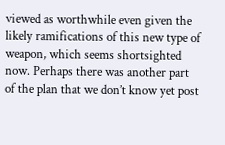viewed as worthwhile even given the likely ramifications of this new type of weapon, which seems shortsighted now. Perhaps there was another part of the plan that we don’t know yet post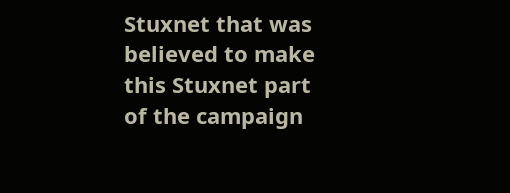Stuxnet that was believed to make this Stuxnet part of the campaign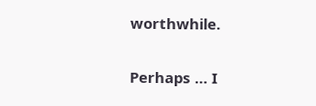worthwhile.

Perhaps … I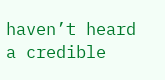haven’t heard a credible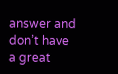answer and don’t have a great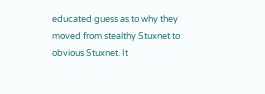educated guess as to why they moved from stealthy Stuxnet to obvious Stuxnet. It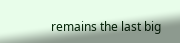remains the last big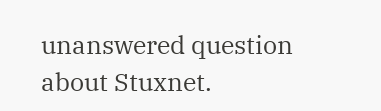unanswered question about Stuxnet.